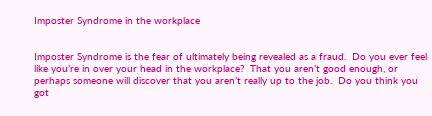Imposter Syndrome in the workplace


Imposter Syndrome is the fear of ultimately being revealed as a fraud.  Do you ever feel like you’re in over your head in the workplace?  That you aren’t good enough, or perhaps someone will discover that you aren’t really up to the job.  Do you think you got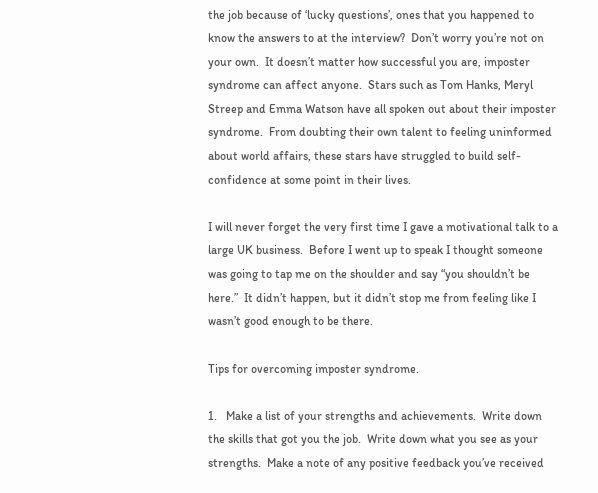the job because of ‘lucky questions’, ones that you happened to know the answers to at the interview?  Don’t worry you’re not on your own.  It doesn’t matter how successful you are, imposter syndrome can affect anyone.  Stars such as Tom Hanks, Meryl Streep and Emma Watson have all spoken out about their imposter syndrome.  From doubting their own talent to feeling uninformed about world affairs, these stars have struggled to build self-confidence at some point in their lives.

I will never forget the very first time I gave a motivational talk to a large UK business.  Before I went up to speak I thought someone was going to tap me on the shoulder and say “you shouldn’t be here.”  It didn’t happen, but it didn’t stop me from feeling like I wasn’t good enough to be there.

Tips for overcoming imposter syndrome.

1.   Make a list of your strengths and achievements.  Write down the skills that got you the job.  Write down what you see as your strengths.  Make a note of any positive feedback you’ve received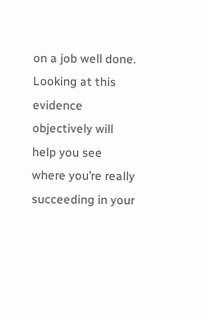on a job well done.  Looking at this evidence objectively will help you see where you’re really succeeding in your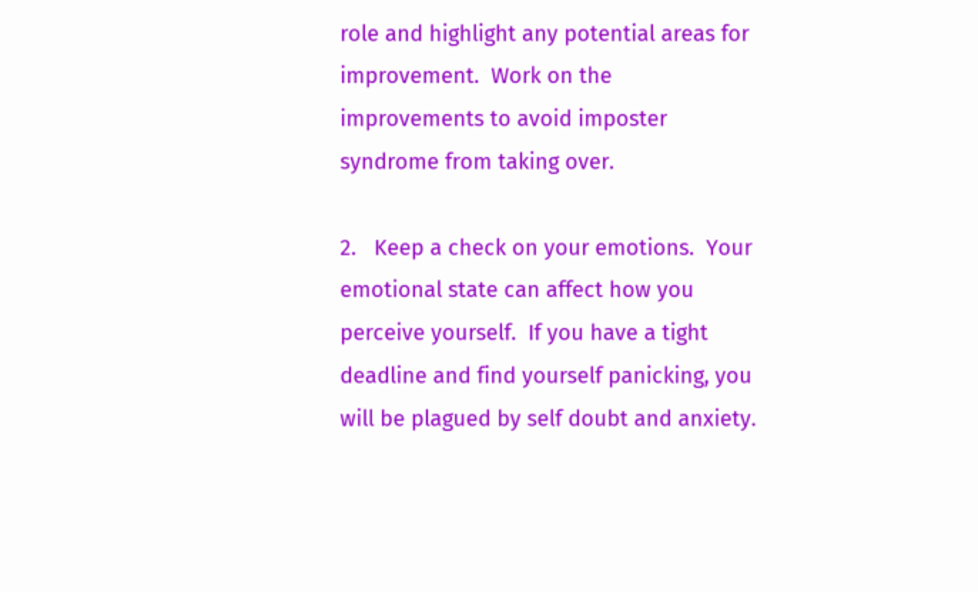role and highlight any potential areas for improvement.  Work on the improvements to avoid imposter syndrome from taking over.

2.   Keep a check on your emotions.  Your emotional state can affect how you perceive yourself.  If you have a tight deadline and find yourself panicking, you will be plagued by self doubt and anxiety.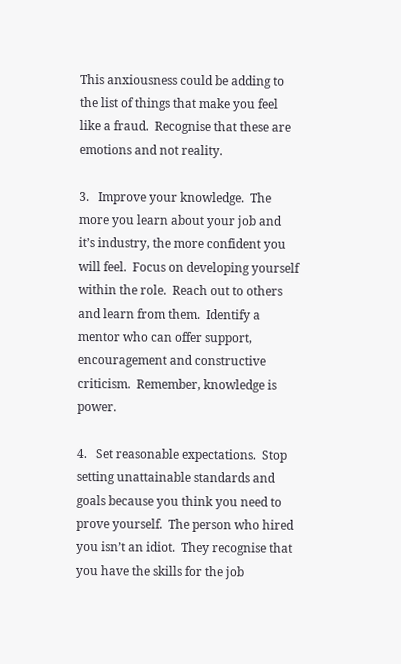This anxiousness could be adding to the list of things that make you feel like a fraud.  Recognise that these are emotions and not reality.

3.   Improve your knowledge.  The more you learn about your job and it’s industry, the more confident you will feel.  Focus on developing yourself within the role.  Reach out to others and learn from them.  Identify a mentor who can offer support, encouragement and constructive criticism.  Remember, knowledge is power.

4.   Set reasonable expectations.  Stop setting unattainable standards and goals because you think you need to prove yourself.  The person who hired you isn’t an idiot.  They recognise that you have the skills for the job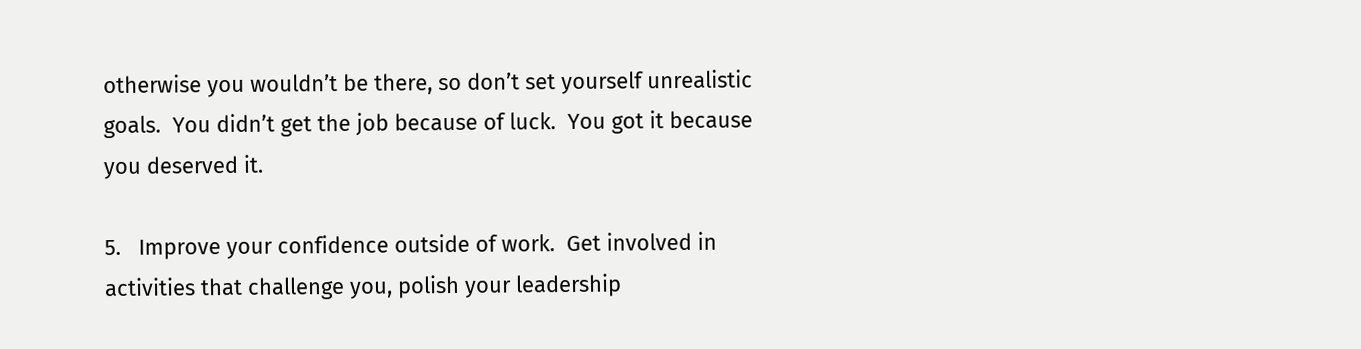otherwise you wouldn’t be there, so don’t set yourself unrealistic goals.  You didn’t get the job because of luck.  You got it because you deserved it.

5.   Improve your confidence outside of work.  Get involved in activities that challenge you, polish your leadership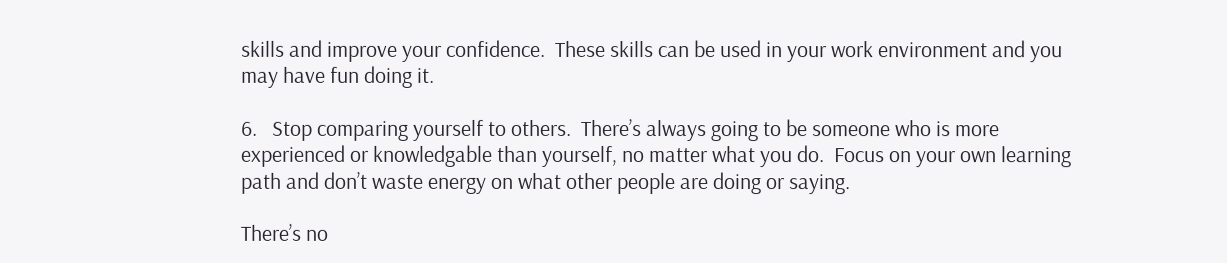skills and improve your confidence.  These skills can be used in your work environment and you may have fun doing it.

6.   Stop comparing yourself to others.  There’s always going to be someone who is more experienced or knowledgable than yourself, no matter what you do.  Focus on your own learning path and don’t waste energy on what other people are doing or saying.

There’s no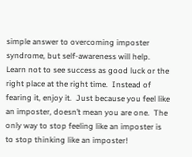simple answer to overcoming imposter syndrome, but self-awareness will help.  Learn not to see success as good luck or the right place at the right time.  Instead of fearing it, enjoy it.  Just because you feel like an imposter, doesn’t mean you are one.  The only way to stop feeling like an imposter is to stop thinking like an imposter!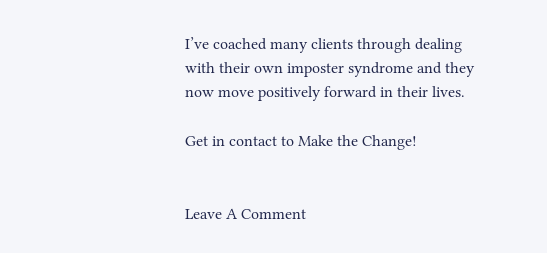I’ve coached many clients through dealing with their own imposter syndrome and they now move positively forward in their lives.

Get in contact to Make the Change!


Leave A Comment